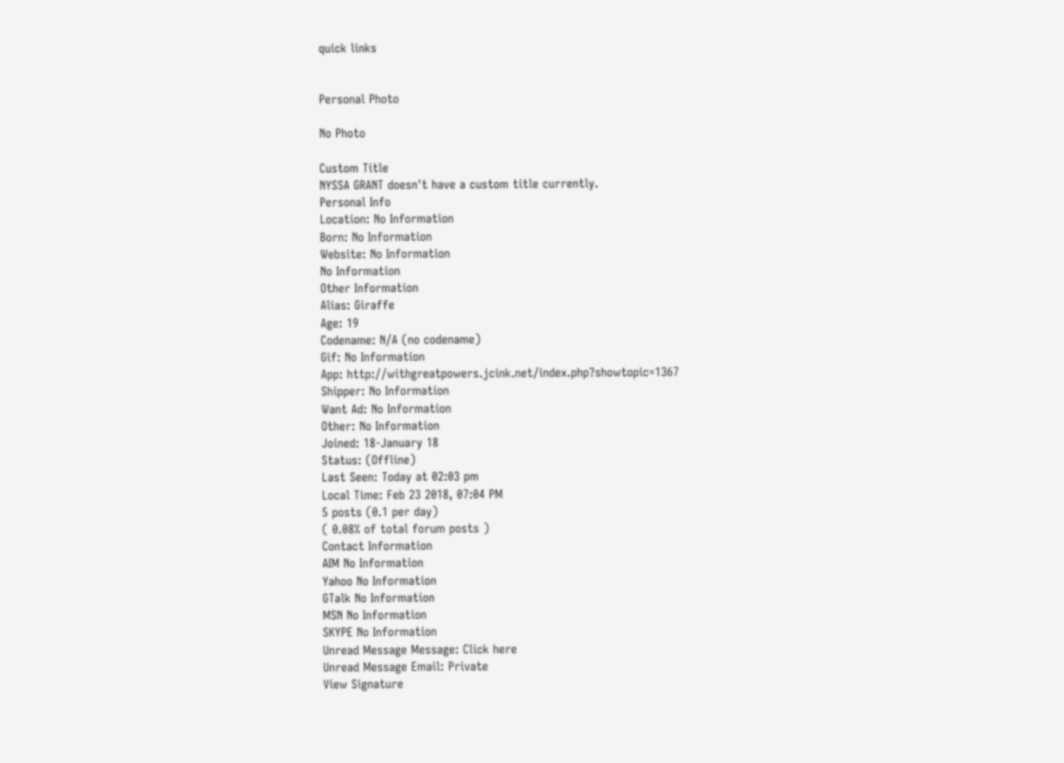quick links


Personal Photo

No Photo

Custom Title
NYSSA GRANT doesn't have a custom title currently.
Personal Info
Location: No Information
Born: No Information
Website: No Information
No Information
Other Information
Alias: Giraffe
Age: 19
Codename: N/A (no codename)
Gif: No Information
App: http://withgreatpowers.jcink.net/index.php?showtopic=1367
Shipper: No Information
Want Ad: No Information
Other: No Information
Joined: 18-January 18
Status: (Offline)
Last Seen: Today at 02:03 pm
Local Time: Feb 23 2018, 07:04 PM
5 posts (0.1 per day)
( 0.08% of total forum posts )
Contact Information
AIM No Information
Yahoo No Information
GTalk No Information
MSN No Information
SKYPE No Information
Unread Message Message: Click here
Unread Message Email: Private
View Signature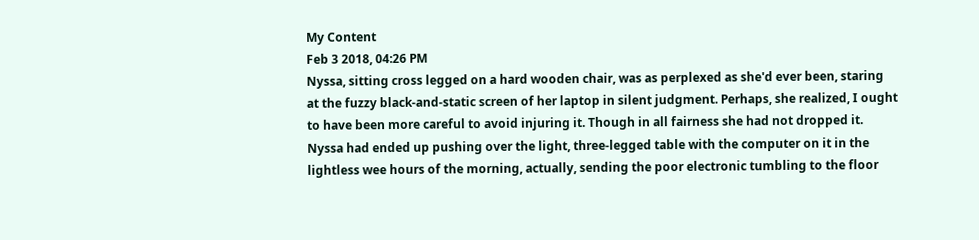My Content
Feb 3 2018, 04:26 PM
Nyssa, sitting cross legged on a hard wooden chair, was as perplexed as she'd ever been, staring at the fuzzy black-and-static screen of her laptop in silent judgment. Perhaps, she realized, I ought to have been more careful to avoid injuring it. Though in all fairness she had not dropped it. Nyssa had ended up pushing over the light, three-legged table with the computer on it in the lightless wee hours of the morning, actually, sending the poor electronic tumbling to the floor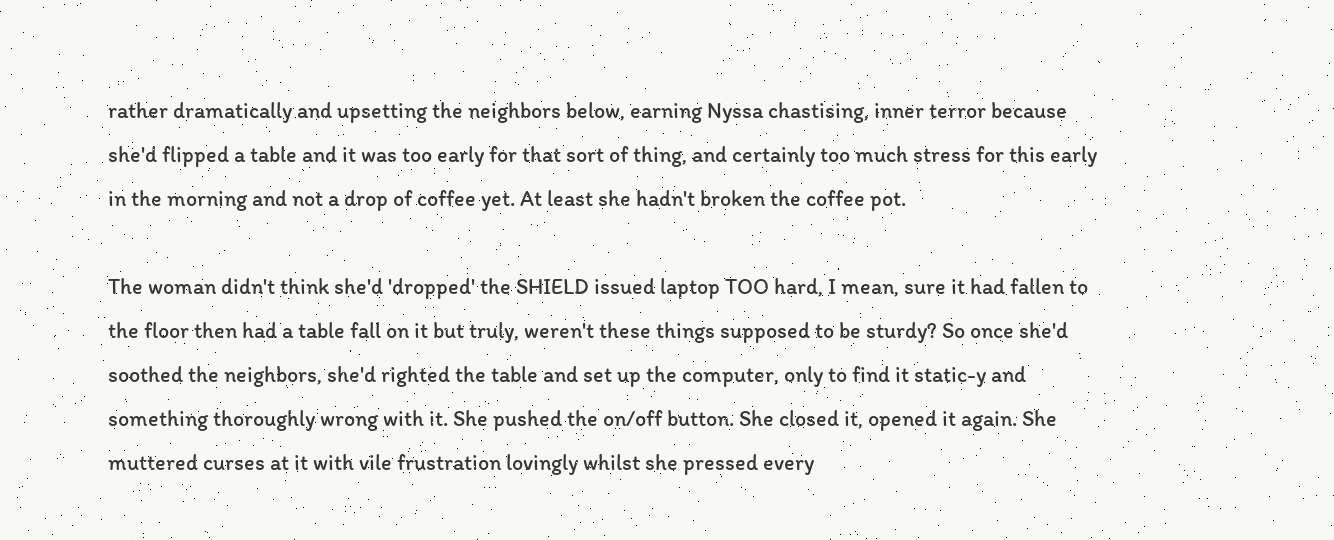rather dramatically and upsetting the neighbors below, earning Nyssa chastising, inner terror because she'd flipped a table and it was too early for that sort of thing, and certainly too much stress for this early in the morning and not a drop of coffee yet. At least she hadn't broken the coffee pot.

The woman didn't think she'd 'dropped' the SHIELD issued laptop TOO hard, I mean, sure it had fallen to the floor then had a table fall on it but truly, weren't these things supposed to be sturdy? So once she'd soothed the neighbors, she'd righted the table and set up the computer, only to find it static-y and something thoroughly wrong with it. She pushed the on/off button. She closed it, opened it again. She muttered curses at it with vile frustration lovingly whilst she pressed every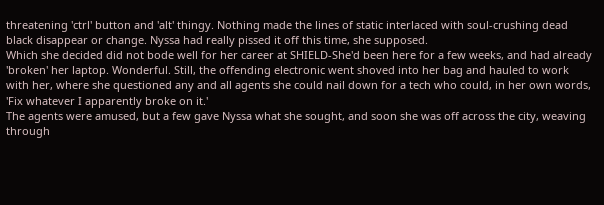threatening 'ctrl' button and 'alt' thingy. Nothing made the lines of static interlaced with soul-crushing dead black disappear or change. Nyssa had really pissed it off this time, she supposed.
Which she decided did not bode well for her career at SHIELD-She'd been here for a few weeks, and had already 'broken' her laptop. Wonderful. Still, the offending electronic went shoved into her bag and hauled to work with her, where she questioned any and all agents she could nail down for a tech who could, in her own words, 'Fix whatever I apparently broke on it.'
The agents were amused, but a few gave Nyssa what she sought, and soon she was off across the city, weaving through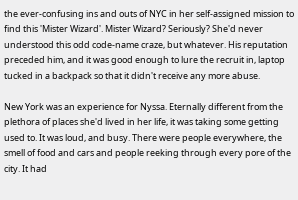the ever-confusing ins and outs of NYC in her self-assigned mission to find this 'Mister Wizard'. Mister Wizard? Seriously? She'd never understood this odd code-name craze, but whatever. His reputation preceded him, and it was good enough to lure the recruit in, laptop tucked in a backpack so that it didn't receive any more abuse.

New York was an experience for Nyssa. Eternally different from the plethora of places she'd lived in her life, it was taking some getting used to. It was loud, and busy. There were people everywhere, the smell of food and cars and people reeking through every pore of the city. It had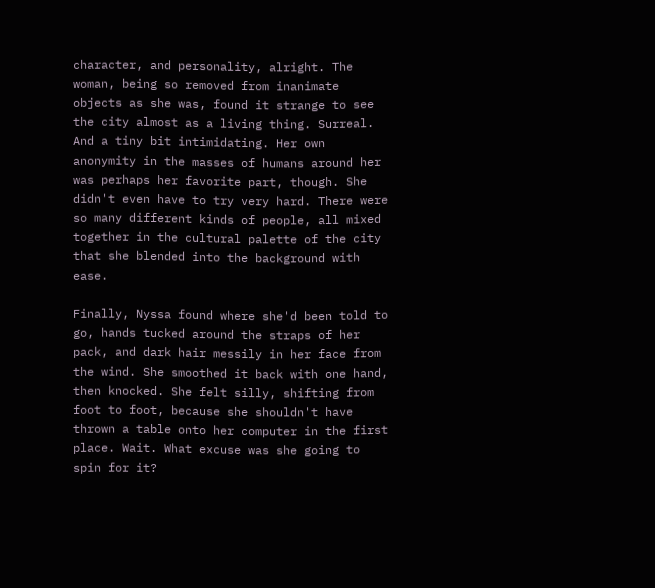character, and personality, alright. The woman, being so removed from inanimate objects as she was, found it strange to see the city almost as a living thing. Surreal. And a tiny bit intimidating. Her own anonymity in the masses of humans around her was perhaps her favorite part, though. She didn't even have to try very hard. There were so many different kinds of people, all mixed together in the cultural palette of the city that she blended into the background with ease.

Finally, Nyssa found where she'd been told to go, hands tucked around the straps of her pack, and dark hair messily in her face from the wind. She smoothed it back with one hand, then knocked. She felt silly, shifting from foot to foot, because she shouldn't have thrown a table onto her computer in the first place. Wait. What excuse was she going to spin for it?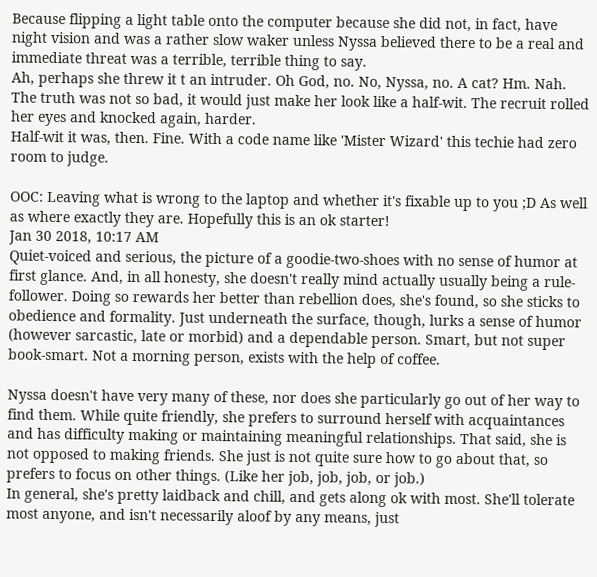Because flipping a light table onto the computer because she did not, in fact, have night vision and was a rather slow waker unless Nyssa believed there to be a real and immediate threat was a terrible, terrible thing to say.
Ah, perhaps she threw it t an intruder. Oh God, no. No, Nyssa, no. A cat? Hm. Nah.
The truth was not so bad, it would just make her look like a half-wit. The recruit rolled her eyes and knocked again, harder.
Half-wit it was, then. Fine. With a code name like 'Mister Wizard' this techie had zero room to judge.

OOC: Leaving what is wrong to the laptop and whether it's fixable up to you ;D As well as where exactly they are. Hopefully this is an ok starter!
Jan 30 2018, 10:17 AM
Quiet-voiced and serious, the picture of a goodie-two-shoes with no sense of humor at first glance. And, in all honesty, she doesn't really mind actually usually being a rule-follower. Doing so rewards her better than rebellion does, she's found, so she sticks to obedience and formality. Just underneath the surface, though, lurks a sense of humor (however sarcastic, late or morbid) and a dependable person. Smart, but not super book-smart. Not a morning person, exists with the help of coffee.

Nyssa doesn't have very many of these, nor does she particularly go out of her way to find them. While quite friendly, she prefers to surround herself with acquaintances and has difficulty making or maintaining meaningful relationships. That said, she is not opposed to making friends. She just is not quite sure how to go about that, so prefers to focus on other things. (Like her job, job, job, or job.)
In general, she's pretty laidback and chill, and gets along ok with most. She'll tolerate most anyone, and isn't necessarily aloof by any means, just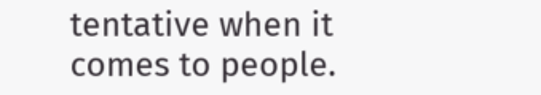tentative when it comes to people.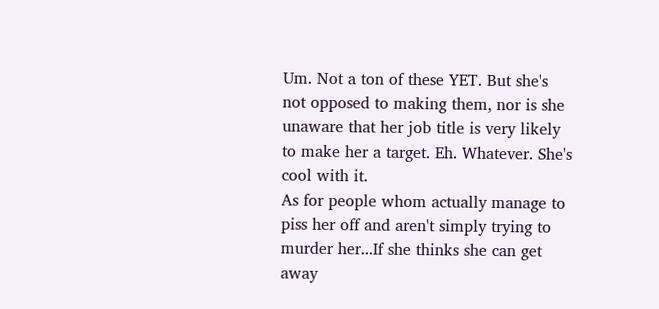Um. Not a ton of these YET. But she's not opposed to making them, nor is she unaware that her job title is very likely to make her a target. Eh. Whatever. She's cool with it.
As for people whom actually manage to piss her off and aren't simply trying to murder her...If she thinks she can get away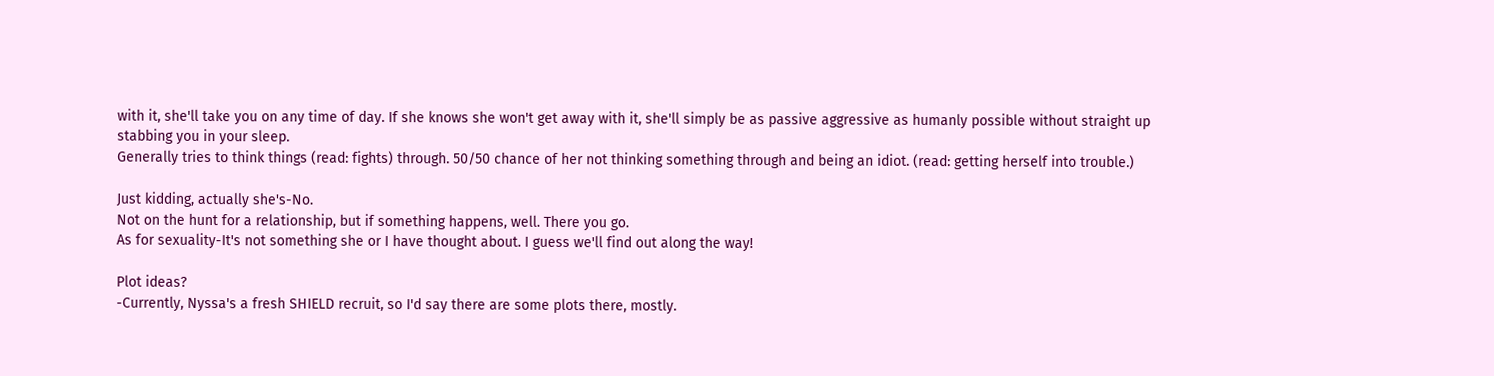with it, she'll take you on any time of day. If she knows she won't get away with it, she'll simply be as passive aggressive as humanly possible without straight up stabbing you in your sleep.
Generally tries to think things (read: fights) through. 50/50 chance of her not thinking something through and being an idiot. (read: getting herself into trouble.)

Just kidding, actually she's-No.
Not on the hunt for a relationship, but if something happens, well. There you go.
As for sexuality-It's not something she or I have thought about. I guess we'll find out along the way!

Plot ideas?
-Currently, Nyssa's a fresh SHIELD recruit, so I'd say there are some plots there, mostly.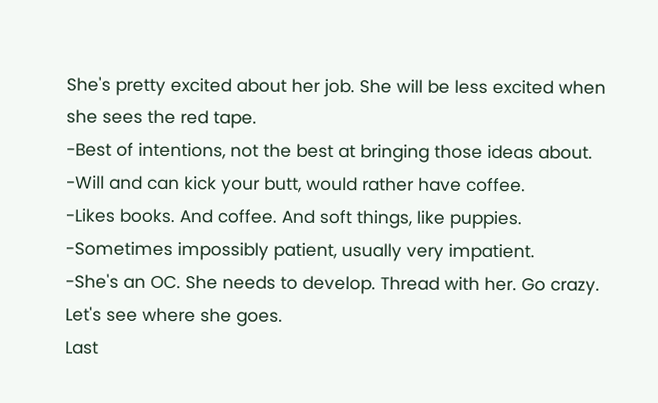She's pretty excited about her job. She will be less excited when she sees the red tape.
-Best of intentions, not the best at bringing those ideas about.
-Will and can kick your butt, would rather have coffee.
-Likes books. And coffee. And soft things, like puppies.
-Sometimes impossibly patient, usually very impatient.
-She's an OC. She needs to develop. Thread with her. Go crazy. Let's see where she goes.
Last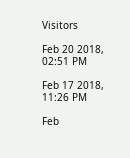Visitors

Feb 20 2018, 02:51 PM

Feb 17 2018, 11:26 PM

Feb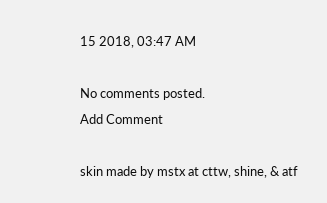15 2018, 03:47 AM

No comments posted.
Add Comment

skin made by mstx at cttw, shine, & atf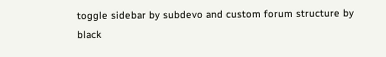toggle sidebar by subdevo and custom forum structure by black